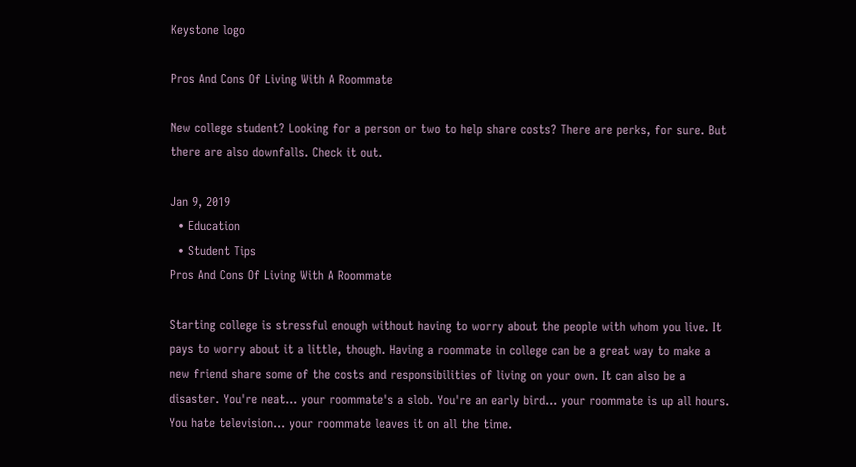Keystone logo

Pros And Cons Of Living With A Roommate

New college student? Looking for a person or two to help share costs? There are perks, for sure. But there are also downfalls. Check it out.

Jan 9, 2019
  • Education
  • Student Tips
Pros And Cons Of Living With A Roommate

Starting college is stressful enough without having to worry about the people with whom you live. It pays to worry about it a little, though. Having a roommate in college can be a great way to make a new friend share some of the costs and responsibilities of living on your own. It can also be a disaster. You're neat... your roommate's a slob. You're an early bird... your roommate is up all hours. You hate television... your roommate leaves it on all the time.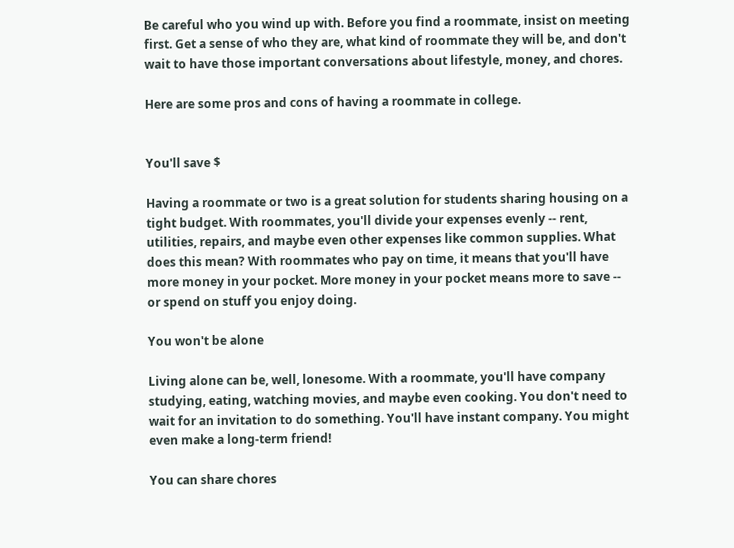Be careful who you wind up with. Before you find a roommate, insist on meeting first. Get a sense of who they are, what kind of roommate they will be, and don't wait to have those important conversations about lifestyle, money, and chores.

Here are some pros and cons of having a roommate in college.


You'll save $

Having a roommate or two is a great solution for students sharing housing on a tight budget. With roommates, you'll divide your expenses evenly -- rent, utilities, repairs, and maybe even other expenses like common supplies. What does this mean? With roommates who pay on time, it means that you'll have more money in your pocket. More money in your pocket means more to save -- or spend on stuff you enjoy doing.

You won't be alone

Living alone can be, well, lonesome. With a roommate, you'll have company studying, eating, watching movies, and maybe even cooking. You don't need to wait for an invitation to do something. You'll have instant company. You might even make a long-term friend!

You can share chores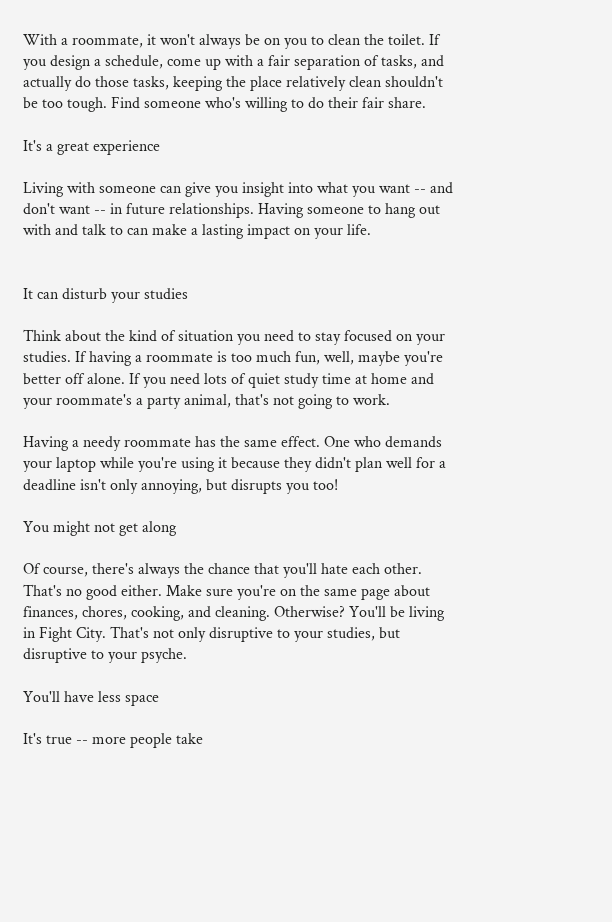With a roommate, it won't always be on you to clean the toilet. If you design a schedule, come up with a fair separation of tasks, and actually do those tasks, keeping the place relatively clean shouldn't be too tough. Find someone who's willing to do their fair share.

It's a great experience

Living with someone can give you insight into what you want -- and don't want -- in future relationships. Having someone to hang out with and talk to can make a lasting impact on your life.


It can disturb your studies

Think about the kind of situation you need to stay focused on your studies. If having a roommate is too much fun, well, maybe you're better off alone. If you need lots of quiet study time at home and your roommate's a party animal, that's not going to work.

Having a needy roommate has the same effect. One who demands your laptop while you're using it because they didn't plan well for a deadline isn't only annoying, but disrupts you too!

You might not get along

Of course, there's always the chance that you'll hate each other. That's no good either. Make sure you're on the same page about finances, chores, cooking, and cleaning. Otherwise? You'll be living in Fight City. That's not only disruptive to your studies, but disruptive to your psyche.

You'll have less space

It's true -- more people take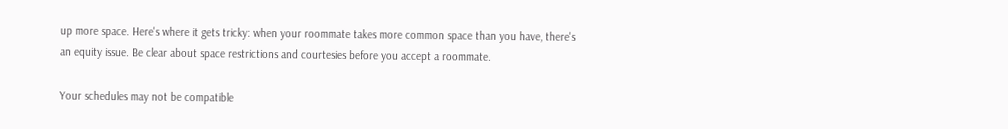up more space. Here's where it gets tricky: when your roommate takes more common space than you have, there's an equity issue. Be clear about space restrictions and courtesies before you accept a roommate.

Your schedules may not be compatible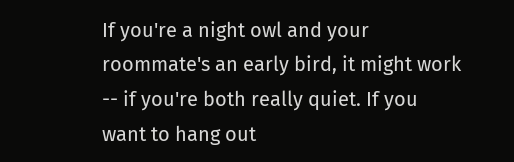If you're a night owl and your roommate's an early bird, it might work -- if you're both really quiet. If you want to hang out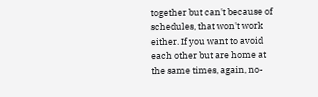together but can't because of schedules, that won't work either. If you want to avoid each other but are home at the same times, again, no-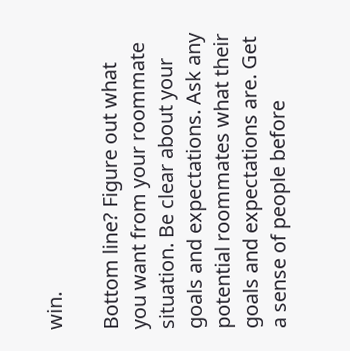win.

Bottom line? Figure out what you want from your roommate situation. Be clear about your goals and expectations. Ask any potential roommates what their goals and expectations are. Get a sense of people before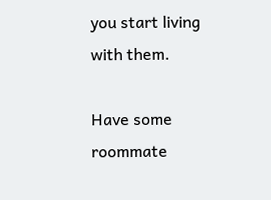you start living with them.

Have some roommate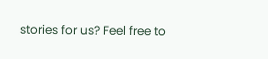stories for us? Feel free to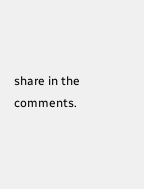share in the comments.